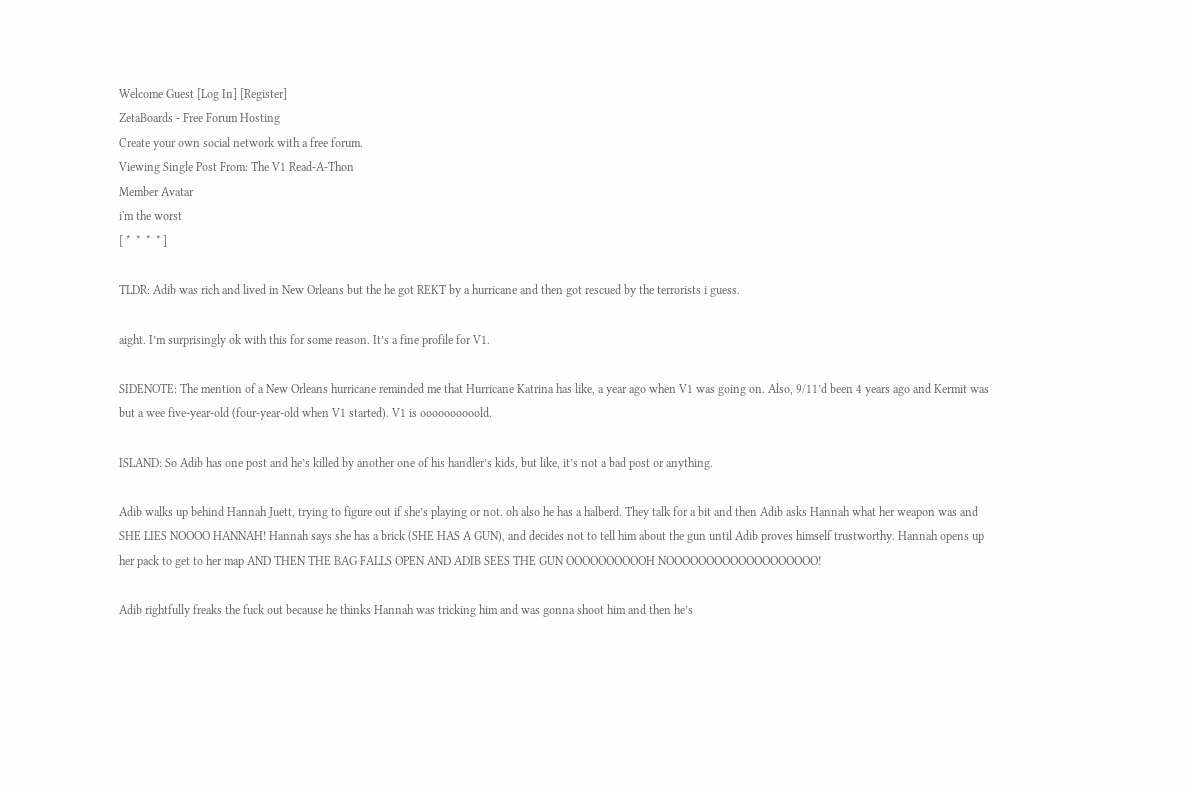Welcome Guest [Log In] [Register]
ZetaBoards - Free Forum Hosting
Create your own social network with a free forum.
Viewing Single Post From: The V1 Read-A-Thon
Member Avatar
i'm the worst
[ *  *  *  * ]

TLDR: Adib was rich and lived in New Orleans but the he got REKT by a hurricane and then got rescued by the terrorists i guess.

aight. I’m surprisingly ok with this for some reason. It’s a fine profile for V1.

SIDENOTE: The mention of a New Orleans hurricane reminded me that Hurricane Katrina has like, a year ago when V1 was going on. Also, 9/11’d been 4 years ago and Kermit was but a wee five-year-old (four-year-old when V1 started). V1 is oooooooooold.

ISLAND: So Adib has one post and he’s killed by another one of his handler’s kids, but like, it’s not a bad post or anything.

Adib walks up behind Hannah Juett, trying to figure out if she’s playing or not. oh also he has a halberd. They talk for a bit and then Adib asks Hannah what her weapon was and SHE LIES NOOOO HANNAH! Hannah says she has a brick (SHE HAS A GUN), and decides not to tell him about the gun until Adib proves himself trustworthy. Hannah opens up her pack to get to her map AND THEN THE BAG FALLS OPEN AND ADIB SEES THE GUN OOOOOOOOOOH NOOOOOOOOOOOOOOOOOOO!

Adib rightfully freaks the fuck out because he thinks Hannah was tricking him and was gonna shoot him and then he’s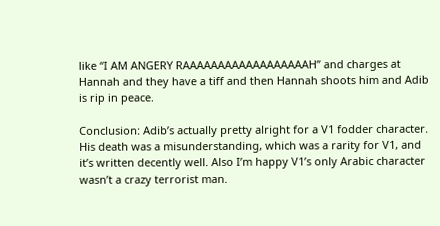like “I AM ANGERY RAAAAAAAAAAAAAAAAAAH” and charges at Hannah and they have a tiff and then Hannah shoots him and Adib is rip in peace.

Conclusion: Adib’s actually pretty alright for a V1 fodder character. His death was a misunderstanding, which was a rarity for V1, and it’s written decently well. Also I’m happy V1’s only Arabic character wasn’t a crazy terrorist man.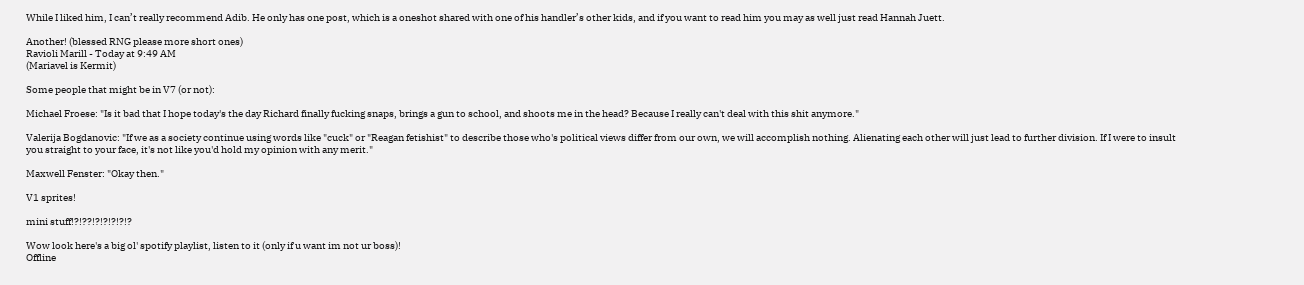While I liked him, I can’t really recommend Adib. He only has one post, which is a oneshot shared with one of his handler’s other kids, and if you want to read him you may as well just read Hannah Juett.

Another! (blessed RNG please more short ones)
Ravioli Marill - Today at 9:49 AM
(Mariavel is Kermit)

Some people that might be in V7 (or not):

Michael Froese: "Is it bad that I hope today's the day Richard finally fucking snaps, brings a gun to school, and shoots me in the head? Because I really can't deal with this shit anymore."

Valerija Bogdanovic: "If we as a society continue using words like "cuck" or "Reagan fetishist" to describe those who's political views differ from our own, we will accomplish nothing. Alienating each other will just lead to further division. If I were to insult you straight to your face, it's not like you'd hold my opinion with any merit."

Maxwell Fenster: "Okay then."

V1 sprites!

mini stuff!?!??!?!?!?!?!?

Wow look here's a big ol' spotify playlist, listen to it (only if u want im not ur boss)!
Offline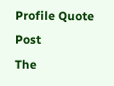Profile Quote Post
The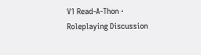V1 Read-A-Thon · Roleplaying Discussion